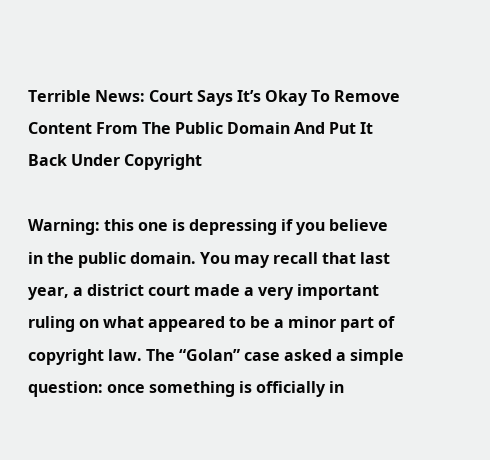Terrible News: Court Says It’s Okay To Remove Content From The Public Domain And Put It Back Under Copyright

Warning: this one is depressing if you believe in the public domain. You may recall that last year, a district court made a very important ruling on what appeared to be a minor part of copyright law. The “Golan” case asked a simple question: once something is officially in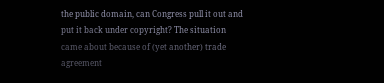the public domain, can Congress pull it out and put it back under copyright? The situation came about because of (yet another) trade agreement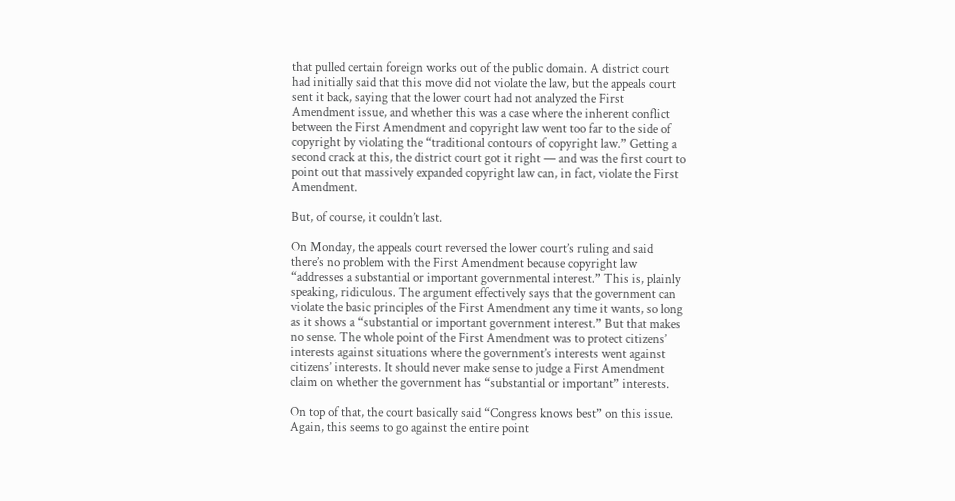that pulled certain foreign works out of the public domain. A district court had initially said that this move did not violate the law, but the appeals court sent it back, saying that the lower court had not analyzed the First Amendment issue, and whether this was a case where the inherent conflict between the First Amendment and copyright law went too far to the side of copyright by violating the “traditional contours of copyright law.” Getting a second crack at this, the district court got it right — and was the first court to point out that massively expanded copyright law can, in fact, violate the First Amendment.

But, of course, it couldn’t last.

On Monday, the appeals court reversed the lower court’s ruling and said there’s no problem with the First Amendment because copyright law “addresses a substantial or important governmental interest.” This is, plainly speaking, ridiculous. The argument effectively says that the government can violate the basic principles of the First Amendment any time it wants, so long as it shows a “substantial or important government interest.” But that makes no sense. The whole point of the First Amendment was to protect citizens’ interests against situations where the government’s interests went against citizens’ interests. It should never make sense to judge a First Amendment claim on whether the government has “substantial or important” interests.

On top of that, the court basically said “Congress knows best” on this issue. Again, this seems to go against the entire point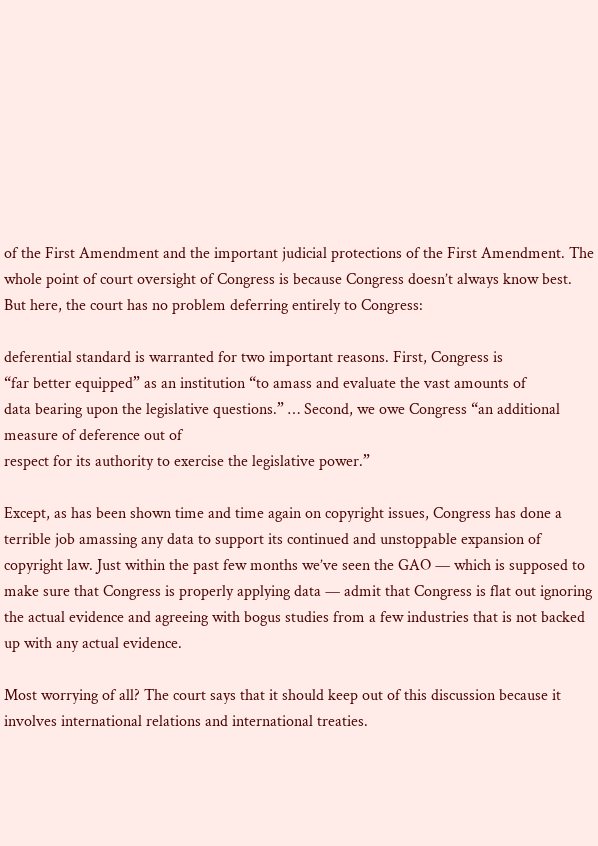of the First Amendment and the important judicial protections of the First Amendment. The whole point of court oversight of Congress is because Congress doesn’t always know best. But here, the court has no problem deferring entirely to Congress:

deferential standard is warranted for two important reasons. First, Congress is
“far better equipped” as an institution “to amass and evaluate the vast amounts of
data bearing upon the legislative questions.” … Second, we owe Congress “an additional measure of deference out of
respect for its authority to exercise the legislative power.”

Except, as has been shown time and time again on copyright issues, Congress has done a terrible job amassing any data to support its continued and unstoppable expansion of copyright law. Just within the past few months we’ve seen the GAO — which is supposed to make sure that Congress is properly applying data — admit that Congress is flat out ignoring the actual evidence and agreeing with bogus studies from a few industries that is not backed up with any actual evidence.

Most worrying of all? The court says that it should keep out of this discussion because it involves international relations and international treaties.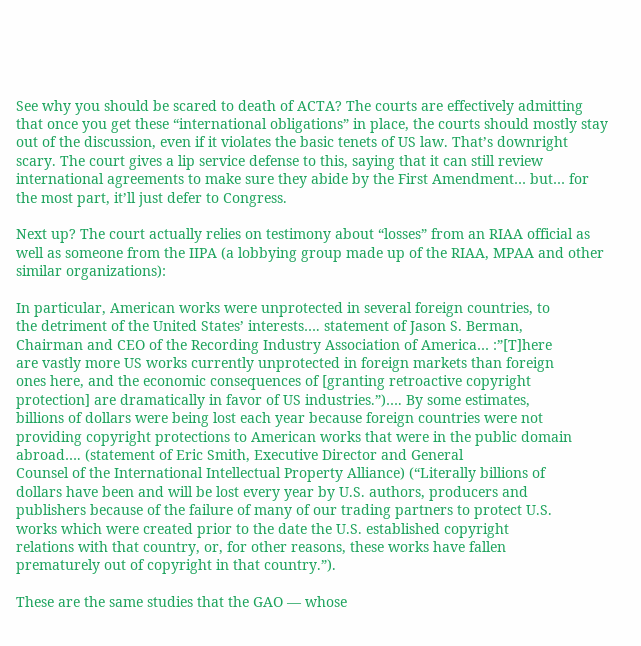See why you should be scared to death of ACTA? The courts are effectively admitting that once you get these “international obligations” in place, the courts should mostly stay out of the discussion, even if it violates the basic tenets of US law. That’s downright scary. The court gives a lip service defense to this, saying that it can still review international agreements to make sure they abide by the First Amendment… but… for the most part, it’ll just defer to Congress.

Next up? The court actually relies on testimony about “losses” from an RIAA official as well as someone from the IIPA (a lobbying group made up of the RIAA, MPAA and other similar organizations):

In particular, American works were unprotected in several foreign countries, to
the detriment of the United States’ interests…. statement of Jason S. Berman,
Chairman and CEO of the Recording Industry Association of America… :”[T]here
are vastly more US works currently unprotected in foreign markets than foreign
ones here, and the economic consequences of [granting retroactive copyright
protection] are dramatically in favor of US industries.”)…. By some estimates,
billions of dollars were being lost each year because foreign countries were not
providing copyright protections to American works that were in the public domain
abroad…. (statement of Eric Smith, Executive Director and General
Counsel of the International Intellectual Property Alliance) (“Literally billions of
dollars have been and will be lost every year by U.S. authors, producers and
publishers because of the failure of many of our trading partners to protect U.S.
works which were created prior to the date the U.S. established copyright
relations with that country, or, for other reasons, these works have fallen
prematurely out of copyright in that country.”).

These are the same studies that the GAO — whose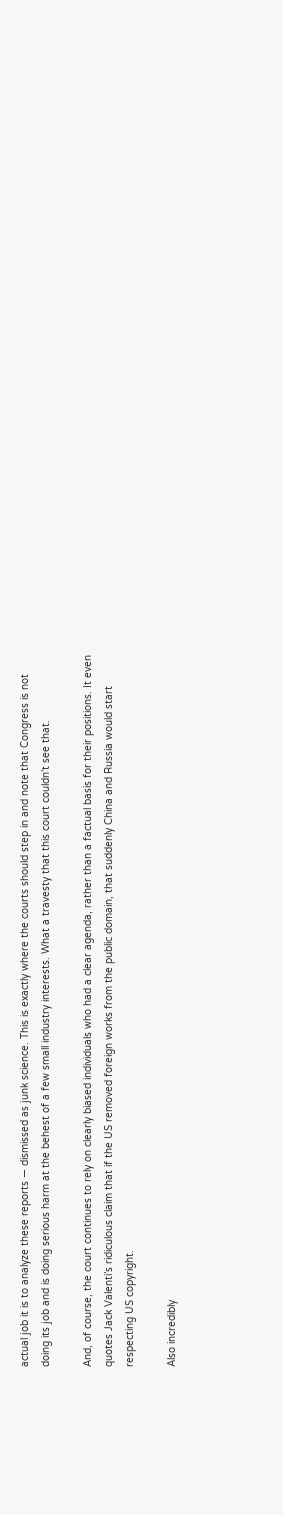actual job it is to analyze these reports — dismissed as junk science. This is exactly where the courts should step in and note that Congress is not doing its job and is doing serious harm at the behest of a few small industry interests. What a travesty that this court couldn’t see that.

And, of course, the court continues to rely on clearly biased individuals who had a clear agenda, rather than a factual basis for their positions. It even quotes Jack Valenti’s ridiculous claim that if the US removed foreign works from the public domain, that suddenly China and Russia would start respecting US copyright.

Also incredibly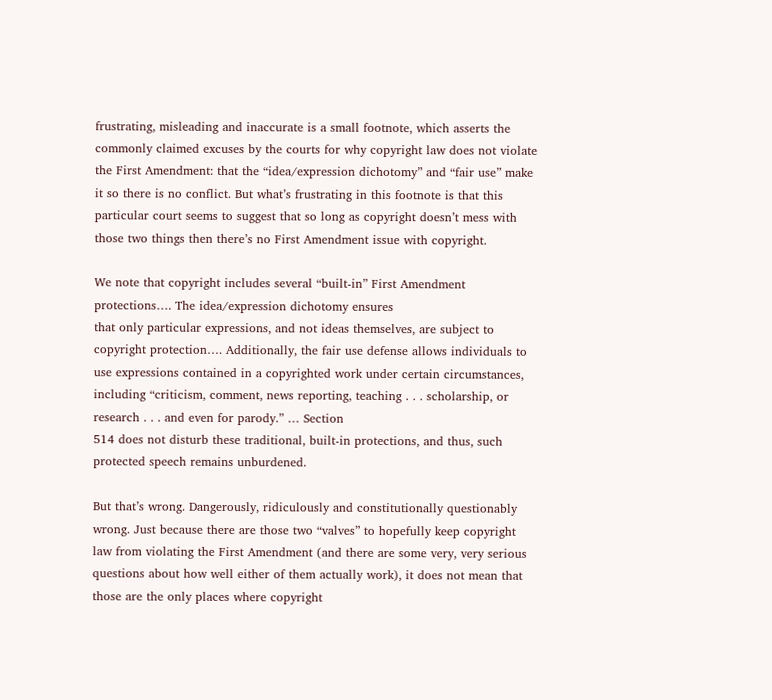frustrating, misleading and inaccurate is a small footnote, which asserts the commonly claimed excuses by the courts for why copyright law does not violate the First Amendment: that the “idea/expression dichotomy” and “fair use” make it so there is no conflict. But what’s frustrating in this footnote is that this particular court seems to suggest that so long as copyright doesn’t mess with those two things then there’s no First Amendment issue with copyright.

We note that copyright includes several “built-in” First Amendment
protections…. The idea/expression dichotomy ensures
that only particular expressions, and not ideas themselves, are subject to
copyright protection…. Additionally, the fair use defense allows individuals to
use expressions contained in a copyrighted work under certain circumstances,
including “criticism, comment, news reporting, teaching . . . scholarship, or
research . . . and even for parody.” … Section
514 does not disturb these traditional, built-in protections, and thus, such
protected speech remains unburdened.

But that’s wrong. Dangerously, ridiculously and constitutionally questionably wrong. Just because there are those two “valves” to hopefully keep copyright law from violating the First Amendment (and there are some very, very serious questions about how well either of them actually work), it does not mean that those are the only places where copyright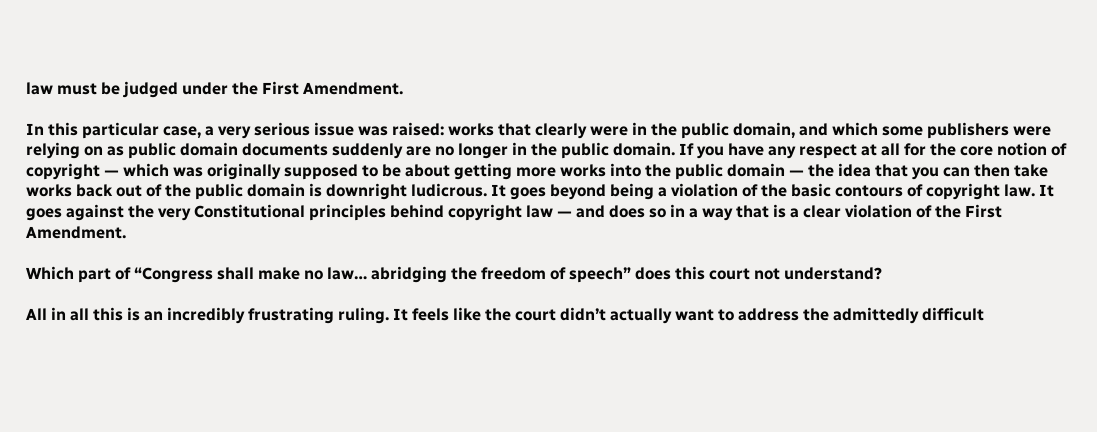law must be judged under the First Amendment.

In this particular case, a very serious issue was raised: works that clearly were in the public domain, and which some publishers were relying on as public domain documents suddenly are no longer in the public domain. If you have any respect at all for the core notion of copyright — which was originally supposed to be about getting more works into the public domain — the idea that you can then take works back out of the public domain is downright ludicrous. It goes beyond being a violation of the basic contours of copyright law. It goes against the very Constitutional principles behind copyright law — and does so in a way that is a clear violation of the First Amendment.

Which part of “Congress shall make no law… abridging the freedom of speech” does this court not understand?

All in all this is an incredibly frustrating ruling. It feels like the court didn’t actually want to address the admittedly difficult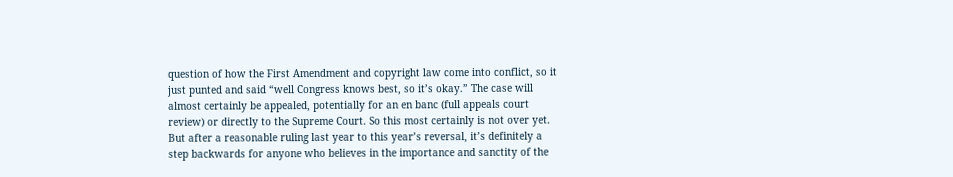question of how the First Amendment and copyright law come into conflict, so it just punted and said “well Congress knows best, so it’s okay.” The case will almost certainly be appealed, potentially for an en banc (full appeals court review) or directly to the Supreme Court. So this most certainly is not over yet. But after a reasonable ruling last year to this year’s reversal, it’s definitely a step backwards for anyone who believes in the importance and sanctity of the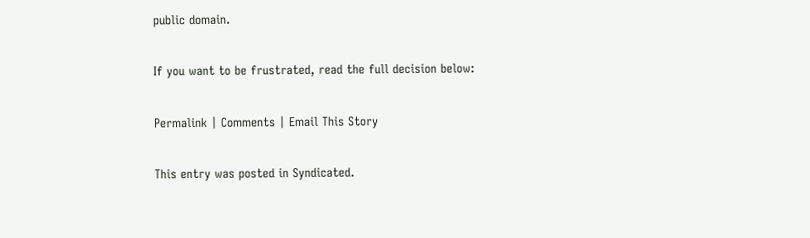public domain.

If you want to be frustrated, read the full decision below:

Permalink | Comments | Email This Story

This entry was posted in Syndicated.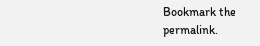Bookmark the permalink.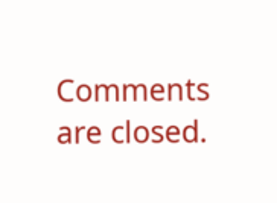Comments are closed.